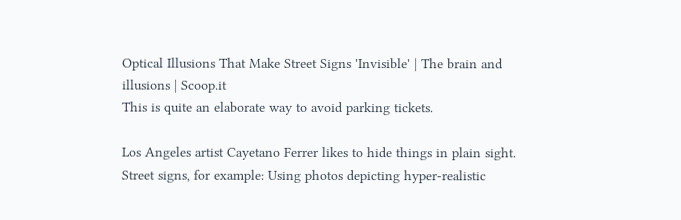Optical Illusions That Make Street Signs 'Invisible' | The brain and illusions | Scoop.it
This is quite an elaborate way to avoid parking tickets.

Los Angeles artist Cayetano Ferrer likes to hide things in plain sight. Street signs, for example: Using photos depicting hyper-realistic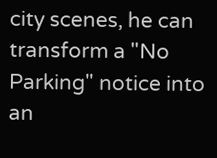city scenes, he can transform a "No Parking" notice into an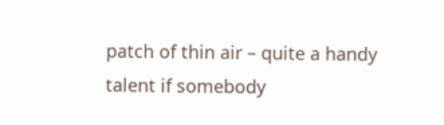patch of thin air – quite a handy talent if somebody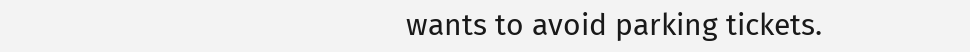wants to avoid parking tickets.